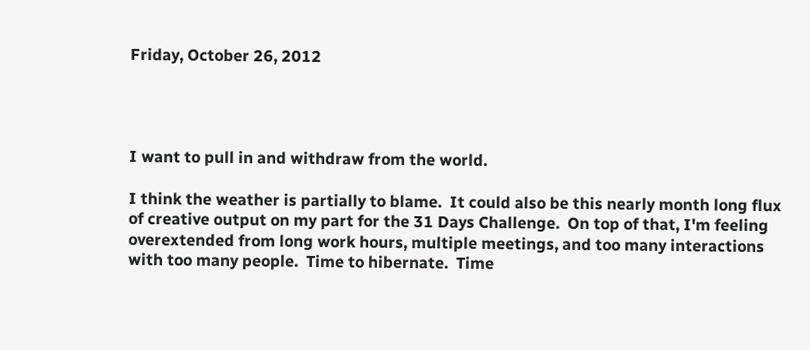Friday, October 26, 2012




I want to pull in and withdraw from the world.

I think the weather is partially to blame.  It could also be this nearly month long flux of creative output on my part for the 31 Days Challenge.  On top of that, I'm feeling overextended from long work hours, multiple meetings, and too many interactions with too many people.  Time to hibernate.  Time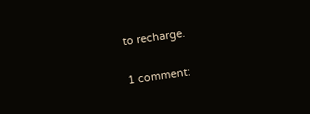to recharge.

1 comment: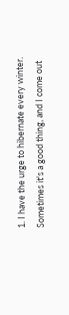1. I have the urge to hibernate every winter. Sometimes it's a good thing, and I come out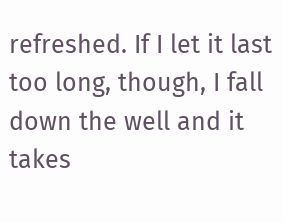refreshed. If I let it last too long, though, I fall down the well and it takes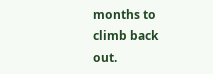months to climb back out.